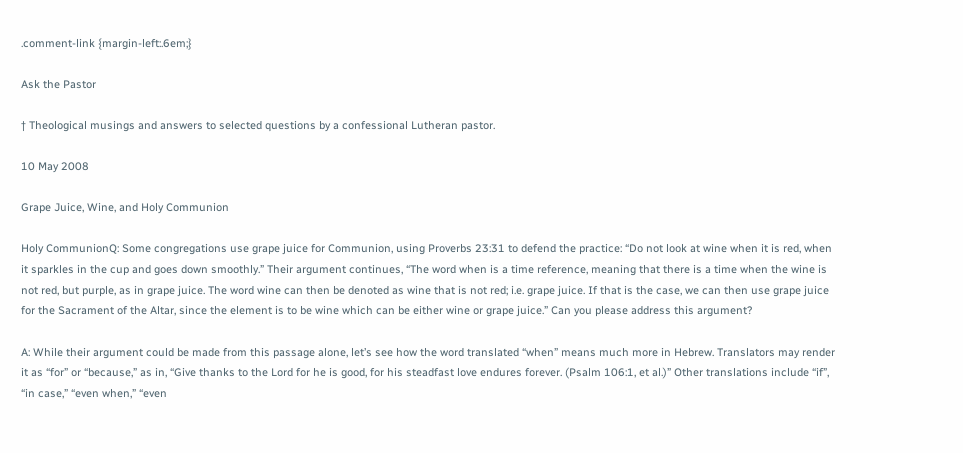.comment-link {margin-left:.6em;}

Ask the Pastor

† Theological musings and answers to selected questions by a confessional Lutheran pastor.

10 May 2008

Grape Juice, Wine, and Holy Communion

Holy CommunionQ: Some congregations use grape juice for Communion, using Proverbs 23:31 to defend the practice: “Do not look at wine when it is red, when it sparkles in the cup and goes down smoothly.” Their argument continues, “The word when is a time reference, meaning that there is a time when the wine is not red, but purple, as in grape juice. The word wine can then be denoted as wine that is not red; i.e. grape juice. If that is the case, we can then use grape juice for the Sacrament of the Altar, since the element is to be wine which can be either wine or grape juice.” Can you please address this argument?

A: While their argument could be made from this passage alone, let’s see how the word translated “when” means much more in Hebrew. Translators may render it as “for” or “because,” as in, “Give thanks to the Lord for he is good, for his steadfast love endures forever. (Psalm 106:1, et al.)” Other translations include “if”, “in case,” “even when,” “even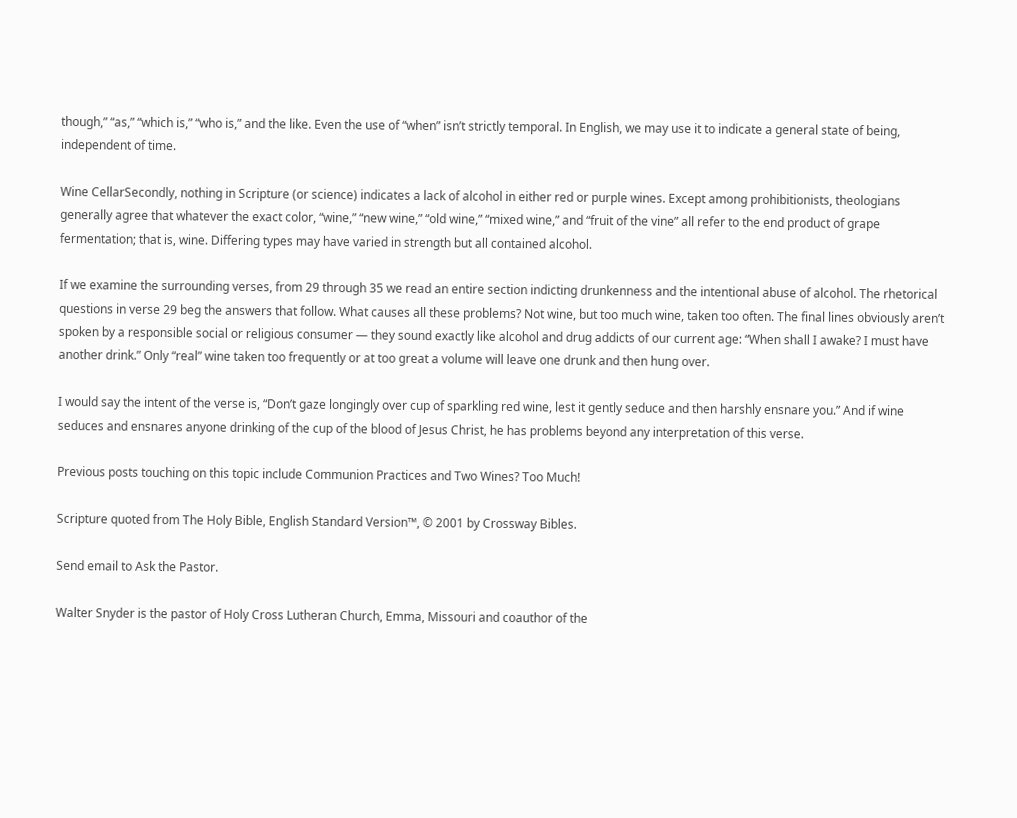though,” “as,” “which is,” “who is,” and the like. Even the use of “when” isn’t strictly temporal. In English, we may use it to indicate a general state of being, independent of time.

Wine CellarSecondly, nothing in Scripture (or science) indicates a lack of alcohol in either red or purple wines. Except among prohibitionists, theologians generally agree that whatever the exact color, “wine,” “new wine,” “old wine,” “mixed wine,” and “fruit of the vine” all refer to the end product of grape fermentation; that is, wine. Differing types may have varied in strength but all contained alcohol.

If we examine the surrounding verses, from 29 through 35 we read an entire section indicting drunkenness and the intentional abuse of alcohol. The rhetorical questions in verse 29 beg the answers that follow. What causes all these problems? Not wine, but too much wine, taken too often. The final lines obviously aren’t spoken by a responsible social or religious consumer — they sound exactly like alcohol and drug addicts of our current age: “When shall I awake? I must have another drink.” Only “real” wine taken too frequently or at too great a volume will leave one drunk and then hung over.

I would say the intent of the verse is, “Don’t gaze longingly over cup of sparkling red wine, lest it gently seduce and then harshly ensnare you.” And if wine seduces and ensnares anyone drinking of the cup of the blood of Jesus Christ, he has problems beyond any interpretation of this verse.

Previous posts touching on this topic include Communion Practices and Two Wines? Too Much!

Scripture quoted from The Holy Bible, English Standard Version™, © 2001 by Crossway Bibles.

Send email to Ask the Pastor.

Walter Snyder is the pastor of Holy Cross Lutheran Church, Emma, Missouri and coauthor of the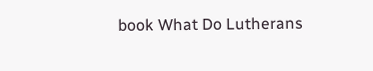book What Do Lutherans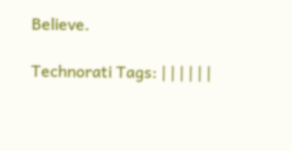Believe.

Technorati Tags: | | | | | |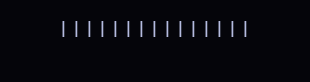| | | | | | | | | | | | | | |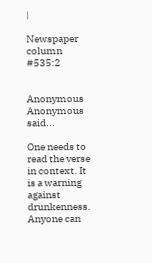|

Newspaper column #535:2


Anonymous Anonymous said...

One needs to read the verse in context. It is a warning against drunkenness.
Anyone can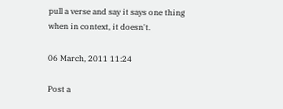pull a verse and say it says one thing when in context, it doesn't.

06 March, 2011 11:24

Post a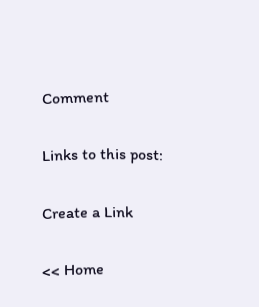Comment

Links to this post:

Create a Link

<< Home